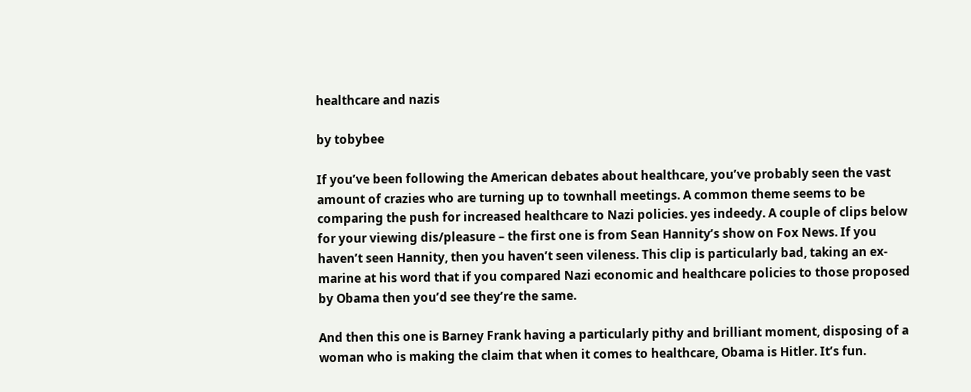healthcare and nazis

by tobybee

If you’ve been following the American debates about healthcare, you’ve probably seen the vast amount of crazies who are turning up to townhall meetings. A common theme seems to be comparing the push for increased healthcare to Nazi policies. yes indeedy. A couple of clips below for your viewing dis/pleasure – the first one is from Sean Hannity’s show on Fox News. If you haven’t seen Hannity, then you haven’t seen vileness. This clip is particularly bad, taking an ex-marine at his word that if you compared Nazi economic and healthcare policies to those proposed by Obama then you’d see they’re the same.

And then this one is Barney Frank having a particularly pithy and brilliant moment, disposing of a woman who is making the claim that when it comes to healthcare, Obama is Hitler. It’s fun.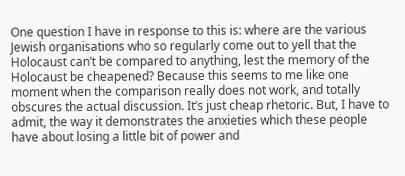One question I have in response to this is: where are the various Jewish organisations who so regularly come out to yell that the Holocaust can’t be compared to anything, lest the memory of the Holocaust be cheapened? Because this seems to me like one moment when the comparison really does not work, and totally obscures the actual discussion. It’s just cheap rhetoric. But, I have to admit, the way it demonstrates the anxieties which these people have about losing a little bit of power and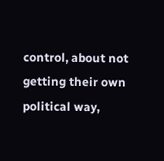control, about not getting their own political way,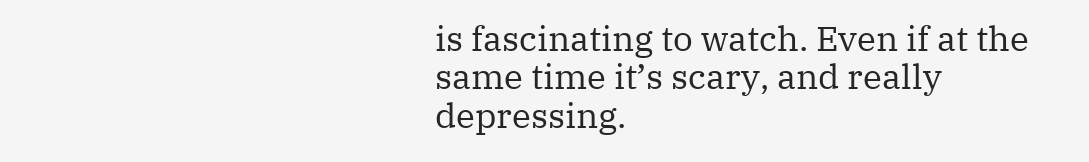is fascinating to watch. Even if at the same time it’s scary, and really depressing.